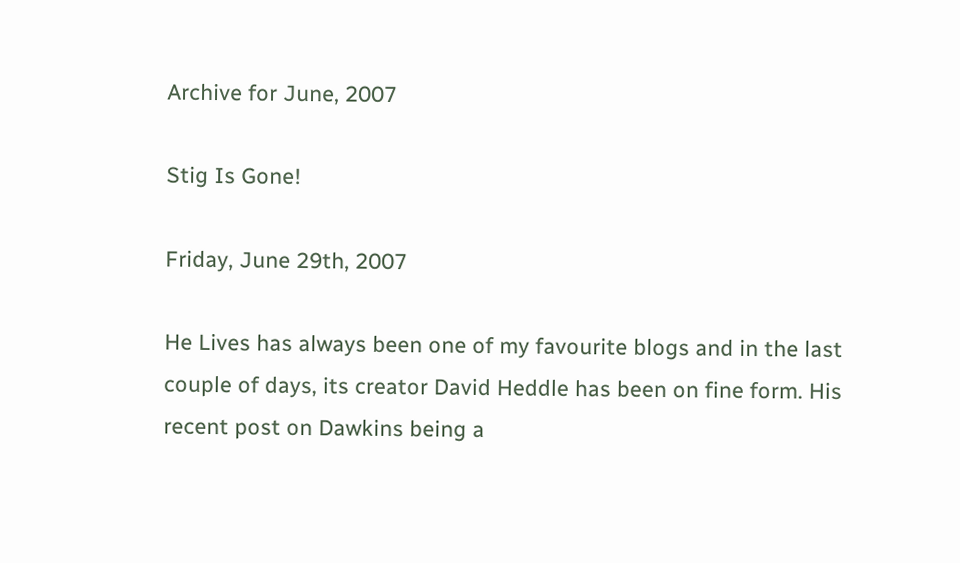Archive for June, 2007

Stig Is Gone!

Friday, June 29th, 2007

He Lives has always been one of my favourite blogs and in the last couple of days, its creator David Heddle has been on fine form. His recent post on Dawkins being a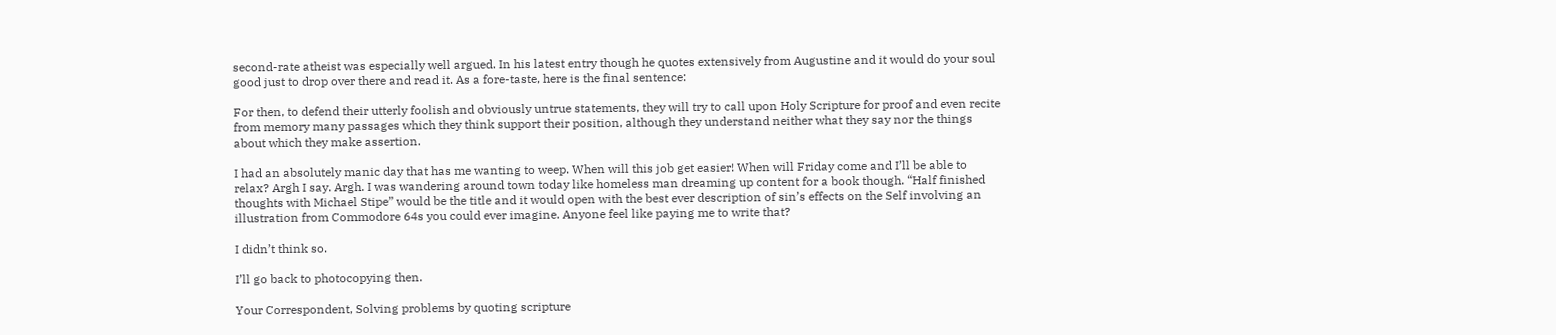second-rate atheist was especially well argued. In his latest entry though he quotes extensively from Augustine and it would do your soul good just to drop over there and read it. As a fore-taste, here is the final sentence:

For then, to defend their utterly foolish and obviously untrue statements, they will try to call upon Holy Scripture for proof and even recite from memory many passages which they think support their position, although they understand neither what they say nor the things about which they make assertion.

I had an absolutely manic day that has me wanting to weep. When will this job get easier! When will Friday come and I’ll be able to relax? Argh I say. Argh. I was wandering around town today like homeless man dreaming up content for a book though. “Half finished thoughts with Michael Stipe” would be the title and it would open with the best ever description of sin’s effects on the Self involving an illustration from Commodore 64s you could ever imagine. Anyone feel like paying me to write that?

I didn’t think so.

I’ll go back to photocopying then.

Your Correspondent, Solving problems by quoting scripture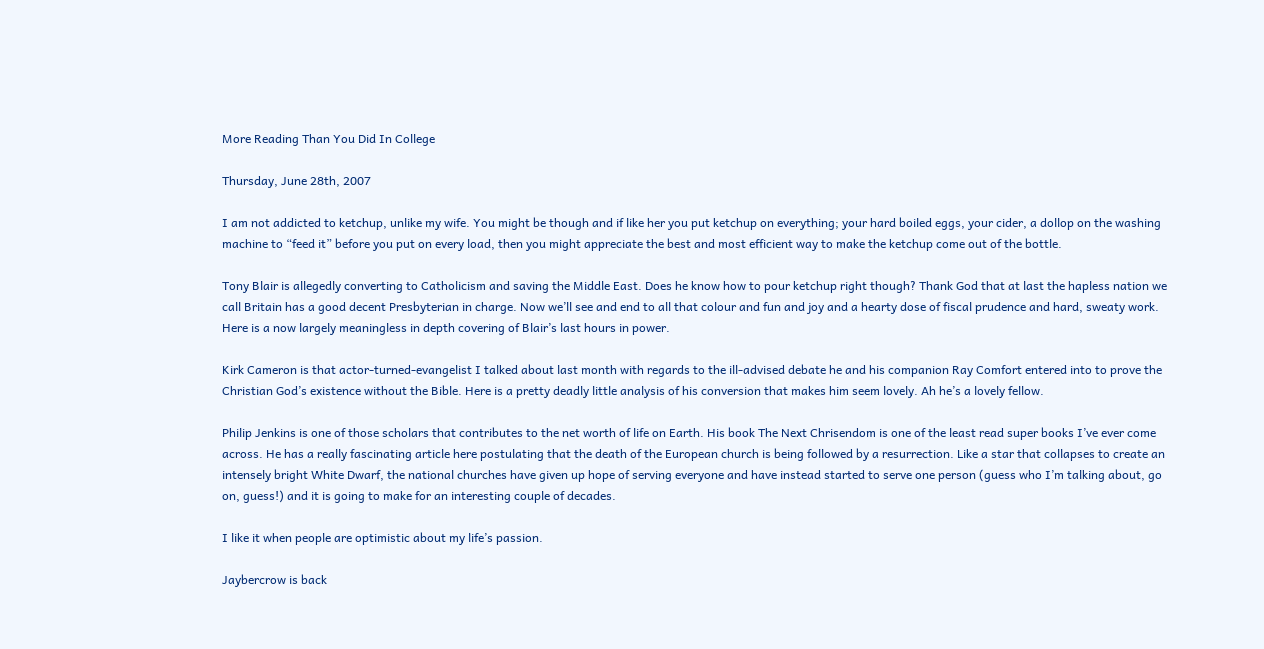More Reading Than You Did In College

Thursday, June 28th, 2007

I am not addicted to ketchup, unlike my wife. You might be though and if like her you put ketchup on everything; your hard boiled eggs, your cider, a dollop on the washing machine to “feed it” before you put on every load, then you might appreciate the best and most efficient way to make the ketchup come out of the bottle.

Tony Blair is allegedly converting to Catholicism and saving the Middle East. Does he know how to pour ketchup right though? Thank God that at last the hapless nation we call Britain has a good decent Presbyterian in charge. Now we’ll see and end to all that colour and fun and joy and a hearty dose of fiscal prudence and hard, sweaty work. Here is a now largely meaningless in depth covering of Blair’s last hours in power.

Kirk Cameron is that actor-turned-evangelist I talked about last month with regards to the ill-advised debate he and his companion Ray Comfort entered into to prove the Christian God’s existence without the Bible. Here is a pretty deadly little analysis of his conversion that makes him seem lovely. Ah he’s a lovely fellow.

Philip Jenkins is one of those scholars that contributes to the net worth of life on Earth. His book The Next Chrisendom is one of the least read super books I’ve ever come across. He has a really fascinating article here postulating that the death of the European church is being followed by a resurrection. Like a star that collapses to create an intensely bright White Dwarf, the national churches have given up hope of serving everyone and have instead started to serve one person (guess who I’m talking about, go on, guess!) and it is going to make for an interesting couple of decades.

I like it when people are optimistic about my life’s passion.

Jaybercrow is back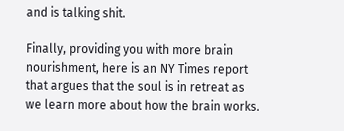and is talking shit.

Finally, providing you with more brain nourishment, here is an NY Times report that argues that the soul is in retreat as we learn more about how the brain works.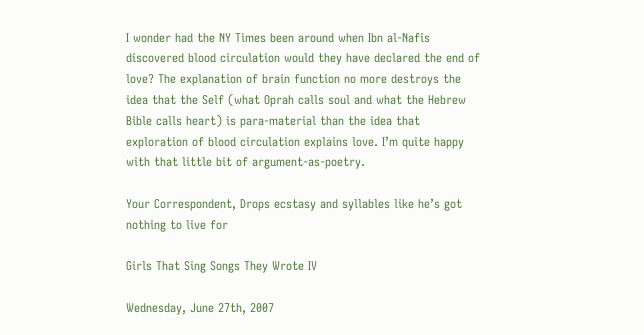I wonder had the NY Times been around when Ibn al-Nafis discovered blood circulation would they have declared the end of love? The explanation of brain function no more destroys the idea that the Self (what Oprah calls soul and what the Hebrew Bible calls heart) is para-material than the idea that exploration of blood circulation explains love. I’m quite happy with that little bit of argument-as-poetry.

Your Correspondent, Drops ecstasy and syllables like he’s got nothing to live for

Girls That Sing Songs They Wrote IV

Wednesday, June 27th, 2007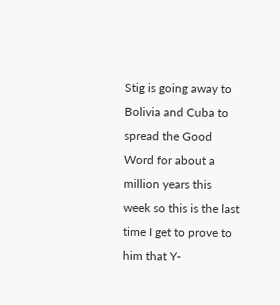Stig is going away to Bolivia and Cuba to spread the Good Word for about a million years this week so this is the last time I get to prove to him that Y-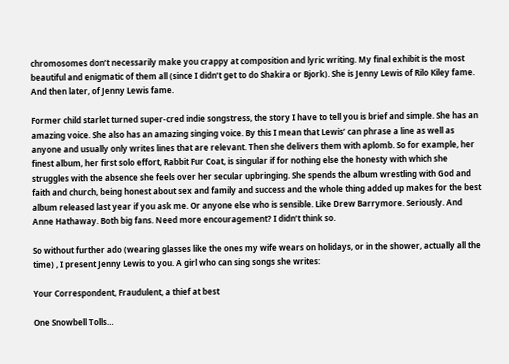chromosomes don’t necessarily make you crappy at composition and lyric writing. My final exhibit is the most beautiful and enigmatic of them all (since I didn’t get to do Shakira or Bjork). She is Jenny Lewis of Rilo Kiley fame. And then later, of Jenny Lewis fame.

Former child starlet turned super-cred indie songstress, the story I have to tell you is brief and simple. She has an amazing voice. She also has an amazing singing voice. By this I mean that Lewis’ can phrase a line as well as anyone and usually only writes lines that are relevant. Then she delivers them with aplomb. So for example, her finest album, her first solo effort, Rabbit Fur Coat, is singular if for nothing else the honesty with which she struggles with the absence she feels over her secular upbringing. She spends the album wrestling with God and faith and church, being honest about sex and family and success and the whole thing added up makes for the best album released last year if you ask me. Or anyone else who is sensible. Like Drew Barrymore. Seriously. And Anne Hathaway. Both big fans. Need more encouragement? I didn’t think so.

So without further ado (wearing glasses like the ones my wife wears on holidays, or in the shower, actually all the time) , I present Jenny Lewis to you. A girl who can sing songs she writes:

Your Correspondent, Fraudulent, a thief at best

One Snowbell Tolls…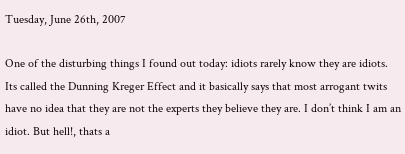Tuesday, June 26th, 2007

One of the disturbing things I found out today: idiots rarely know they are idiots. Its called the Dunning Kreger Effect and it basically says that most arrogant twits have no idea that they are not the experts they believe they are. I don’t think I am an idiot. But hell!, thats a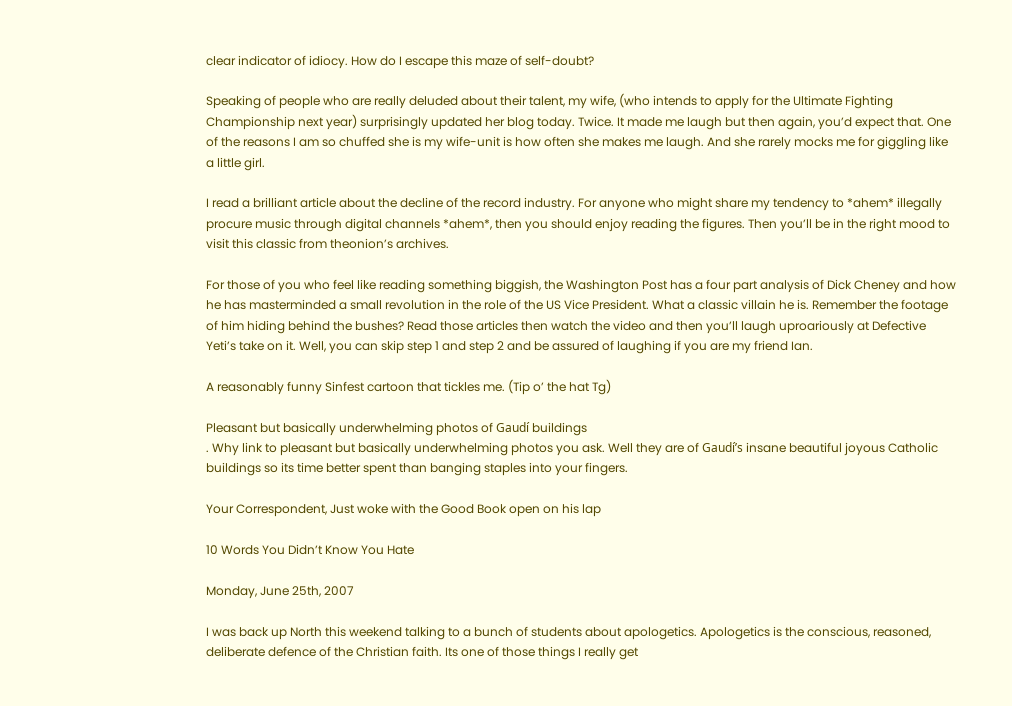clear indicator of idiocy. How do I escape this maze of self-doubt?

Speaking of people who are really deluded about their talent, my wife, (who intends to apply for the Ultimate Fighting Championship next year) surprisingly updated her blog today. Twice. It made me laugh but then again, you’d expect that. One of the reasons I am so chuffed she is my wife-unit is how often she makes me laugh. And she rarely mocks me for giggling like a little girl.

I read a brilliant article about the decline of the record industry. For anyone who might share my tendency to *ahem* illegally procure music through digital channels *ahem*, then you should enjoy reading the figures. Then you’ll be in the right mood to visit this classic from theonion’s archives.

For those of you who feel like reading something biggish, the Washington Post has a four part analysis of Dick Cheney and how he has masterminded a small revolution in the role of the US Vice President. What a classic villain he is. Remember the footage of him hiding behind the bushes? Read those articles then watch the video and then you’ll laugh uproariously at Defective Yeti’s take on it. Well, you can skip step 1 and step 2 and be assured of laughing if you are my friend Ian.

A reasonably funny Sinfest cartoon that tickles me. (Tip o’ the hat Tg)

Pleasant but basically underwhelming photos of Gaudí buildings
. Why link to pleasant but basically underwhelming photos you ask. Well they are of Gaudí’s insane beautiful joyous Catholic buildings so its time better spent than banging staples into your fingers.

Your Correspondent, Just woke with the Good Book open on his lap

10 Words You Didn’t Know You Hate

Monday, June 25th, 2007

I was back up North this weekend talking to a bunch of students about apologetics. Apologetics is the conscious, reasoned, deliberate defence of the Christian faith. Its one of those things I really get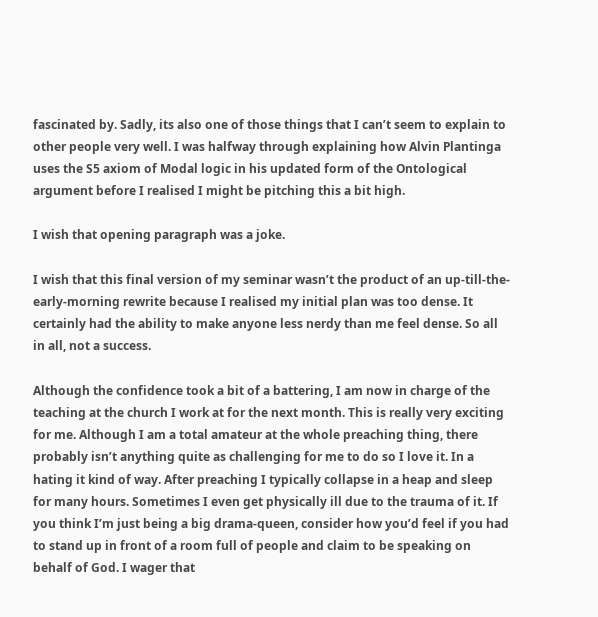fascinated by. Sadly, its also one of those things that I can’t seem to explain to other people very well. I was halfway through explaining how Alvin Plantinga uses the S5 axiom of Modal logic in his updated form of the Ontological argument before I realised I might be pitching this a bit high.

I wish that opening paragraph was a joke.

I wish that this final version of my seminar wasn’t the product of an up-till-the-early-morning rewrite because I realised my initial plan was too dense. It certainly had the ability to make anyone less nerdy than me feel dense. So all in all, not a success.

Although the confidence took a bit of a battering, I am now in charge of the teaching at the church I work at for the next month. This is really very exciting for me. Although I am a total amateur at the whole preaching thing, there probably isn’t anything quite as challenging for me to do so I love it. In a hating it kind of way. After preaching I typically collapse in a heap and sleep for many hours. Sometimes I even get physically ill due to the trauma of it. If you think I’m just being a big drama-queen, consider how you’d feel if you had to stand up in front of a room full of people and claim to be speaking on behalf of God. I wager that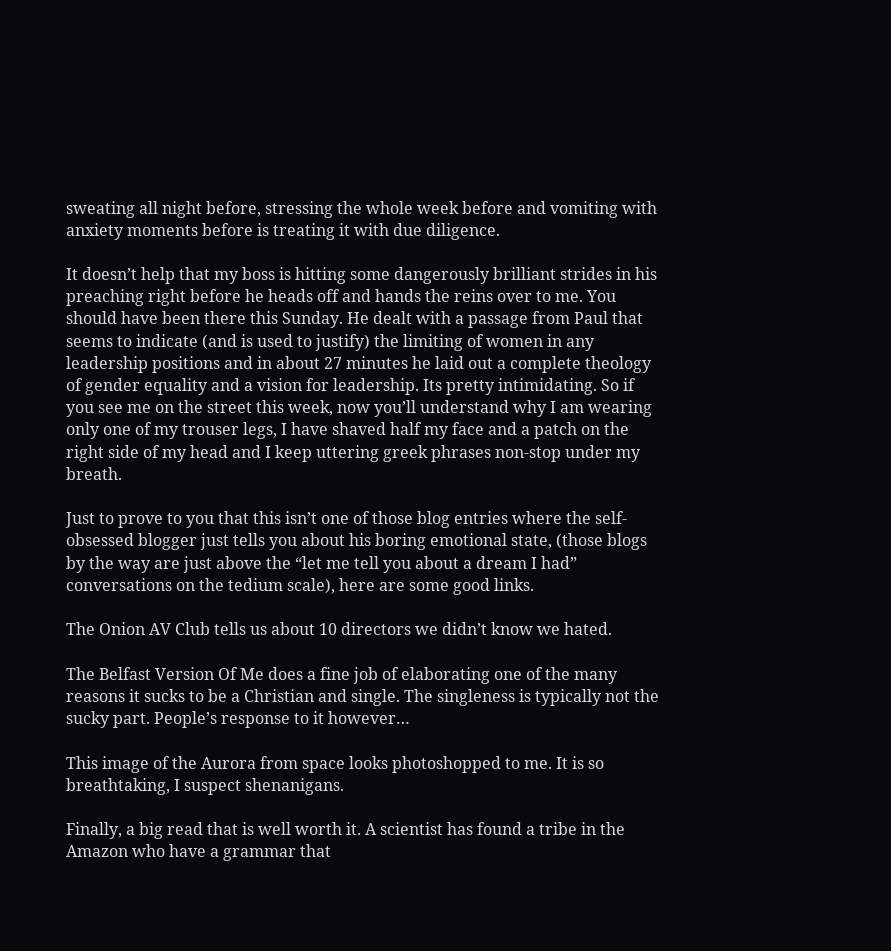sweating all night before, stressing the whole week before and vomiting with anxiety moments before is treating it with due diligence.

It doesn’t help that my boss is hitting some dangerously brilliant strides in his preaching right before he heads off and hands the reins over to me. You should have been there this Sunday. He dealt with a passage from Paul that seems to indicate (and is used to justify) the limiting of women in any leadership positions and in about 27 minutes he laid out a complete theology of gender equality and a vision for leadership. Its pretty intimidating. So if you see me on the street this week, now you’ll understand why I am wearing only one of my trouser legs, I have shaved half my face and a patch on the right side of my head and I keep uttering greek phrases non-stop under my breath.

Just to prove to you that this isn’t one of those blog entries where the self-obsessed blogger just tells you about his boring emotional state, (those blogs by the way are just above the “let me tell you about a dream I had” conversations on the tedium scale), here are some good links.

The Onion AV Club tells us about 10 directors we didn’t know we hated.

The Belfast Version Of Me does a fine job of elaborating one of the many reasons it sucks to be a Christian and single. The singleness is typically not the sucky part. People’s response to it however…

This image of the Aurora from space looks photoshopped to me. It is so breathtaking, I suspect shenanigans.

Finally, a big read that is well worth it. A scientist has found a tribe in the Amazon who have a grammar that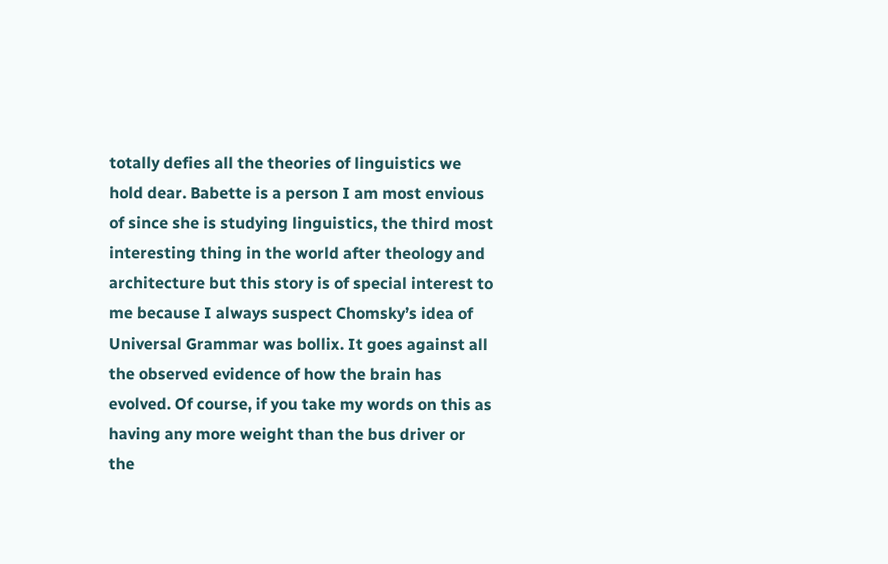totally defies all the theories of linguistics we hold dear. Babette is a person I am most envious of since she is studying linguistics, the third most interesting thing in the world after theology and architecture but this story is of special interest to me because I always suspect Chomsky’s idea of Universal Grammar was bollix. It goes against all the observed evidence of how the brain has evolved. Of course, if you take my words on this as having any more weight than the bus driver or the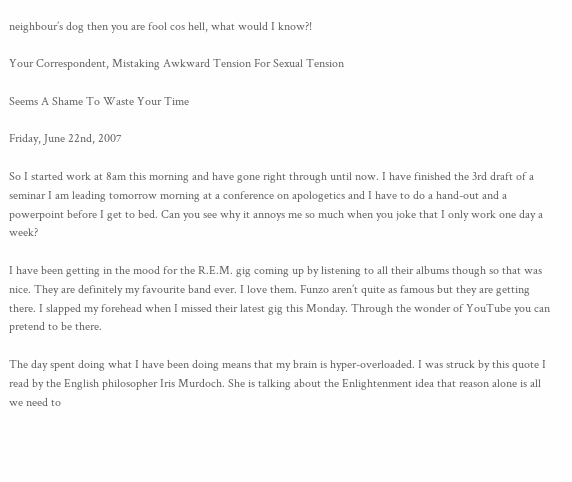neighbour’s dog then you are fool cos hell, what would I know?!

Your Correspondent, Mistaking Awkward Tension For Sexual Tension

Seems A Shame To Waste Your Time

Friday, June 22nd, 2007

So I started work at 8am this morning and have gone right through until now. I have finished the 3rd draft of a seminar I am leading tomorrow morning at a conference on apologetics and I have to do a hand-out and a powerpoint before I get to bed. Can you see why it annoys me so much when you joke that I only work one day a week?

I have been getting in the mood for the R.E.M. gig coming up by listening to all their albums though so that was nice. They are definitely my favourite band ever. I love them. Funzo aren’t quite as famous but they are getting there. I slapped my forehead when I missed their latest gig this Monday. Through the wonder of YouTube you can pretend to be there.

The day spent doing what I have been doing means that my brain is hyper-overloaded. I was struck by this quote I read by the English philosopher Iris Murdoch. She is talking about the Enlightenment idea that reason alone is all we need to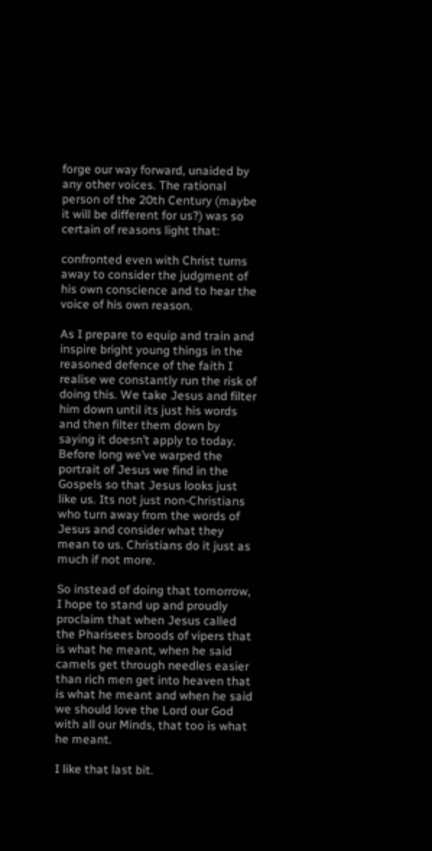forge our way forward, unaided by any other voices. The rational person of the 20th Century (maybe it will be different for us?) was so certain of reasons light that:

confronted even with Christ turns away to consider the judgment of his own conscience and to hear the voice of his own reason.

As I prepare to equip and train and inspire bright young things in the reasoned defence of the faith I realise we constantly run the risk of doing this. We take Jesus and filter him down until its just his words and then filter them down by saying it doesn’t apply to today. Before long we’ve warped the portrait of Jesus we find in the Gospels so that Jesus looks just like us. Its not just non-Christians who turn away from the words of Jesus and consider what they mean to us. Christians do it just as much if not more.

So instead of doing that tomorrow, I hope to stand up and proudly proclaim that when Jesus called the Pharisees broods of vipers that is what he meant, when he said camels get through needles easier than rich men get into heaven that is what he meant and when he said we should love the Lord our God with all our Minds, that too is what he meant.

I like that last bit.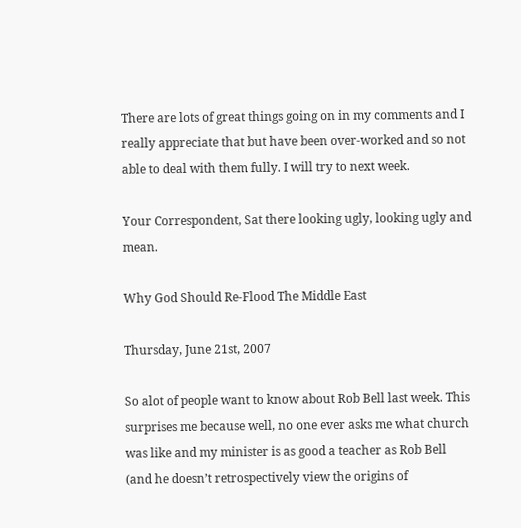There are lots of great things going on in my comments and I really appreciate that but have been over-worked and so not able to deal with them fully. I will try to next week.

Your Correspondent, Sat there looking ugly, looking ugly and mean.

Why God Should Re-Flood The Middle East

Thursday, June 21st, 2007

So alot of people want to know about Rob Bell last week. This surprises me because well, no one ever asks me what church was like and my minister is as good a teacher as Rob Bell (and he doesn’t retrospectively view the origins of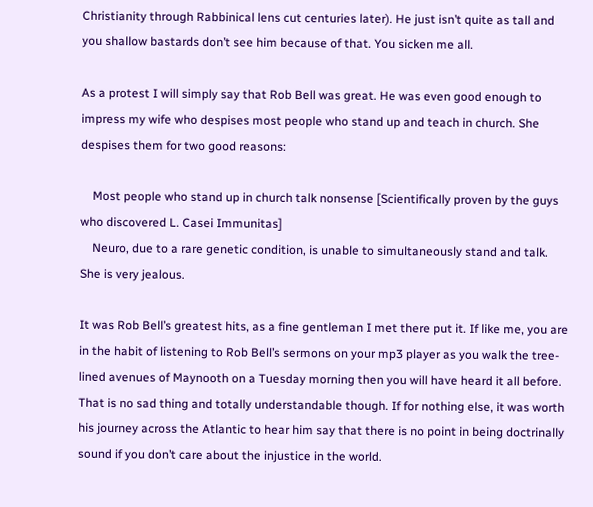Christianity through Rabbinical lens cut centuries later). He just isn’t quite as tall and you shallow bastards don’t see him because of that. You sicken me all.

As a protest I will simply say that Rob Bell was great. He was even good enough to impress my wife who despises most people who stand up and teach in church. She despises them for two good reasons:

    Most people who stand up in church talk nonsense [Scientifically proven by the guys who discovered L. Casei Immunitas]
    Neuro, due to a rare genetic condition, is unable to simultaneously stand and talk. She is very jealous.

It was Rob Bell’s greatest hits, as a fine gentleman I met there put it. If like me, you are in the habit of listening to Rob Bell’s sermons on your mp3 player as you walk the tree-lined avenues of Maynooth on a Tuesday morning then you will have heard it all before. That is no sad thing and totally understandable though. If for nothing else, it was worth his journey across the Atlantic to hear him say that there is no point in being doctrinally sound if you don’t care about the injustice in the world.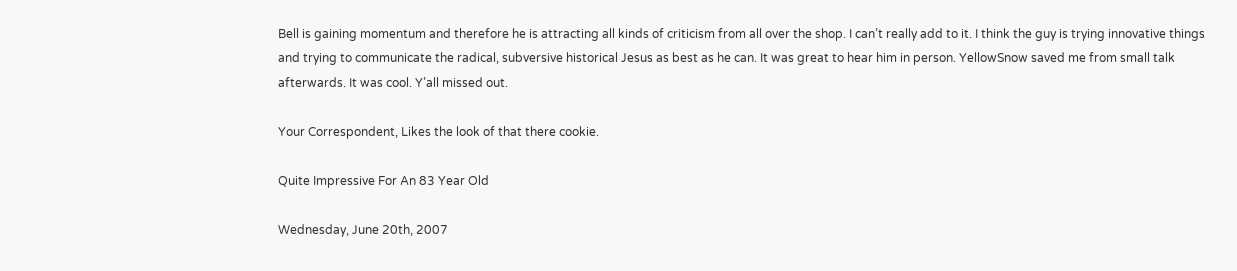Bell is gaining momentum and therefore he is attracting all kinds of criticism from all over the shop. I can’t really add to it. I think the guy is trying innovative things and trying to communicate the radical, subversive historical Jesus as best as he can. It was great to hear him in person. YellowSnow saved me from small talk afterwards. It was cool. Y’all missed out.

Your Correspondent, Likes the look of that there cookie.

Quite Impressive For An 83 Year Old

Wednesday, June 20th, 2007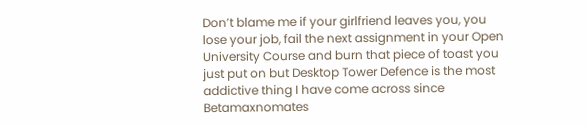Don’t blame me if your girlfriend leaves you, you lose your job, fail the next assignment in your Open University Course and burn that piece of toast you just put on but Desktop Tower Defence is the most addictive thing I have come across since Betamaxnomates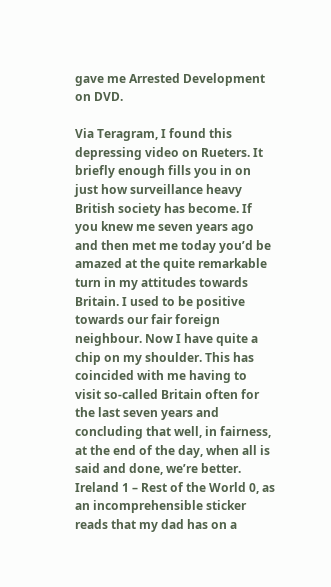gave me Arrested Development on DVD.

Via Teragram, I found this depressing video on Rueters. It briefly enough fills you in on just how surveillance heavy British society has become. If you knew me seven years ago and then met me today you’d be amazed at the quite remarkable turn in my attitudes towards Britain. I used to be positive towards our fair foreign neighbour. Now I have quite a chip on my shoulder. This has coincided with me having to visit so-called Britain often for the last seven years and concluding that well, in fairness, at the end of the day, when all is said and done, we’re better. Ireland 1 – Rest of the World 0, as an incomprehensible sticker reads that my dad has on a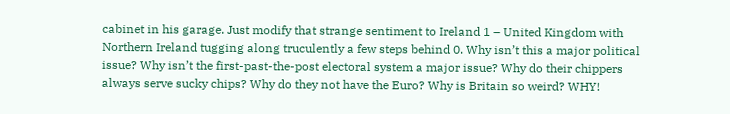cabinet in his garage. Just modify that strange sentiment to Ireland 1 – United Kingdom with Northern Ireland tugging along truculently a few steps behind 0. Why isn’t this a major political issue? Why isn’t the first-past-the-post electoral system a major issue? Why do their chippers always serve sucky chips? Why do they not have the Euro? Why is Britain so weird? WHY!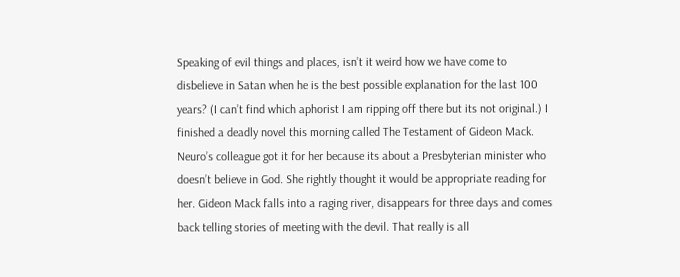Speaking of evil things and places, isn’t it weird how we have come to disbelieve in Satan when he is the best possible explanation for the last 100 years? (I can’t find which aphorist I am ripping off there but its not original.) I finished a deadly novel this morning called The Testament of Gideon Mack. Neuro’s colleague got it for her because its about a Presbyterian minister who doesn’t believe in God. She rightly thought it would be appropriate reading for her. Gideon Mack falls into a raging river, disappears for three days and comes back telling stories of meeting with the devil. That really is all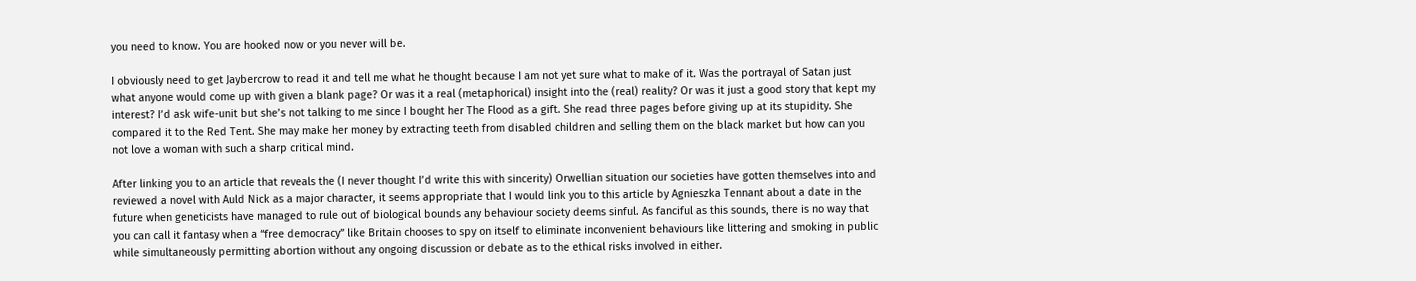you need to know. You are hooked now or you never will be.

I obviously need to get Jaybercrow to read it and tell me what he thought because I am not yet sure what to make of it. Was the portrayal of Satan just what anyone would come up with given a blank page? Or was it a real (metaphorical) insight into the (real) reality? Or was it just a good story that kept my interest? I’d ask wife-unit but she’s not talking to me since I bought her The Flood as a gift. She read three pages before giving up at its stupidity. She compared it to the Red Tent. She may make her money by extracting teeth from disabled children and selling them on the black market but how can you not love a woman with such a sharp critical mind.

After linking you to an article that reveals the (I never thought I’d write this with sincerity) Orwellian situation our societies have gotten themselves into and reviewed a novel with Auld Nick as a major character, it seems appropriate that I would link you to this article by Agnieszka Tennant about a date in the future when geneticists have managed to rule out of biological bounds any behaviour society deems sinful. As fanciful as this sounds, there is no way that you can call it fantasy when a “free democracy” like Britain chooses to spy on itself to eliminate inconvenient behaviours like littering and smoking in public while simultaneously permitting abortion without any ongoing discussion or debate as to the ethical risks involved in either.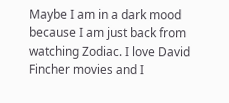Maybe I am in a dark mood because I am just back from watching Zodiac. I love David Fincher movies and I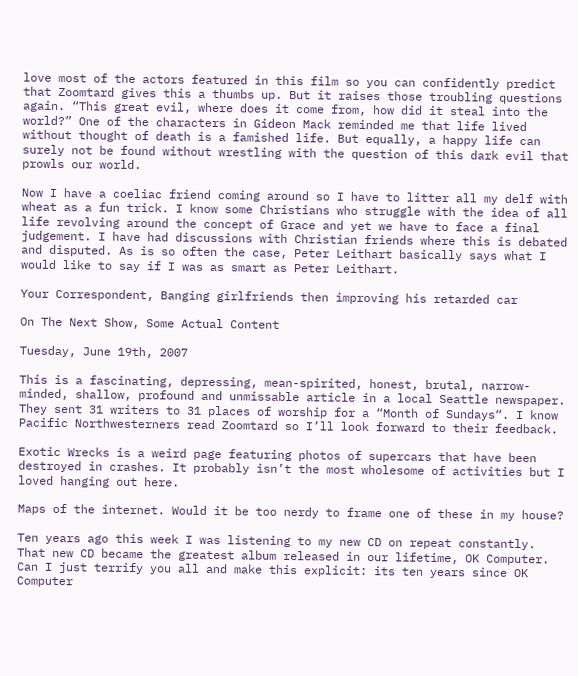love most of the actors featured in this film so you can confidently predict that Zoomtard gives this a thumbs up. But it raises those troubling questions again. “This great evil, where does it come from, how did it steal into the world?” One of the characters in Gideon Mack reminded me that life lived without thought of death is a famished life. But equally, a happy life can surely not be found without wrestling with the question of this dark evil that prowls our world.

Now I have a coeliac friend coming around so I have to litter all my delf with wheat as a fun trick. I know some Christians who struggle with the idea of all life revolving around the concept of Grace and yet we have to face a final judgement. I have had discussions with Christian friends where this is debated and disputed. As is so often the case, Peter Leithart basically says what I would like to say if I was as smart as Peter Leithart.

Your Correspondent, Banging girlfriends then improving his retarded car

On The Next Show, Some Actual Content

Tuesday, June 19th, 2007

This is a fascinating, depressing, mean-spirited, honest, brutal, narrow-minded, shallow, profound and unmissable article in a local Seattle newspaper. They sent 31 writers to 31 places of worship for a “Month of Sundays“. I know Pacific Northwesterners read Zoomtard so I’ll look forward to their feedback.

Exotic Wrecks is a weird page featuring photos of supercars that have been destroyed in crashes. It probably isn’t the most wholesome of activities but I loved hanging out here.

Maps of the internet. Would it be too nerdy to frame one of these in my house?

Ten years ago this week I was listening to my new CD on repeat constantly. That new CD became the greatest album released in our lifetime, OK Computer. Can I just terrify you all and make this explicit: its ten years since OK Computer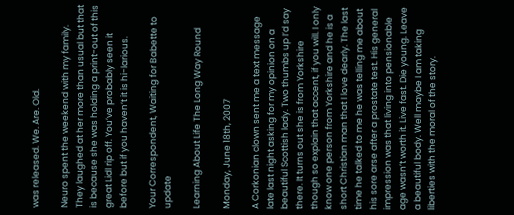was released. We. Are. Old.

Neuro spent the weekend with my family. They laughed at her more than usual but that is because she was holding a print-out of this great Lidl rip off. You’ve probably seen it before but if you haven’t it is hi-larious.

Your Correspondent, Waiting for Babette to update

Learning About Life The Long Way Round

Monday, June 18th, 2007

A Corkonian clown sent me a text message late last night asking for my opinion on a beautiful Scottish lady. Two thumbs up I’d say there. It turns out she is from Yorkshire though so explain that accent, if you will. I only know one person from Yorkshire and he is a short Christian man that I love dearly. The last time he talked to me he was telling me about his sore arse after a prostate test. His general impression was that living into pensionable age wasn’t worth it. Live fast. Die young. Leave a beautiful body. Well maybe I am taking liberties with the moral of the story.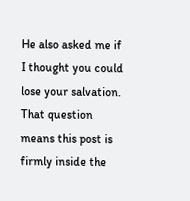He also asked me if I thought you could lose your salvation. That question means this post is firmly inside the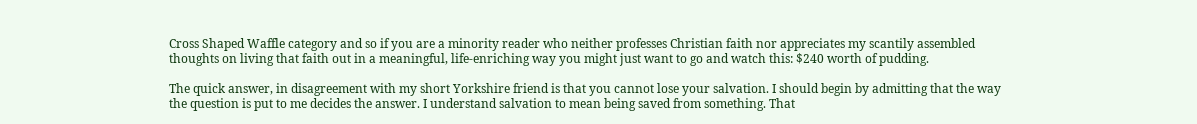Cross Shaped Waffle category and so if you are a minority reader who neither professes Christian faith nor appreciates my scantily assembled thoughts on living that faith out in a meaningful, life-enriching way you might just want to go and watch this: $240 worth of pudding.

The quick answer, in disagreement with my short Yorkshire friend is that you cannot lose your salvation. I should begin by admitting that the way the question is put to me decides the answer. I understand salvation to mean being saved from something. That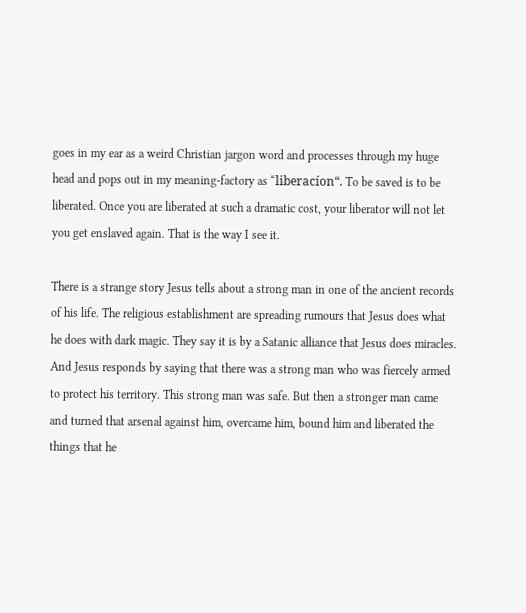goes in my ear as a weird Christian jargon word and processes through my huge head and pops out in my meaning-factory as “liberacíon“. To be saved is to be liberated. Once you are liberated at such a dramatic cost, your liberator will not let you get enslaved again. That is the way I see it.

There is a strange story Jesus tells about a strong man in one of the ancient records of his life. The religious establishment are spreading rumours that Jesus does what he does with dark magic. They say it is by a Satanic alliance that Jesus does miracles. And Jesus responds by saying that there was a strong man who was fiercely armed to protect his territory. This strong man was safe. But then a stronger man came and turned that arsenal against him, overcame him, bound him and liberated the things that he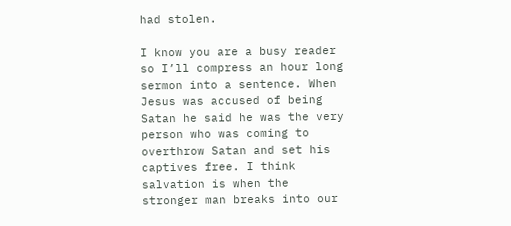had stolen.

I know you are a busy reader so I’ll compress an hour long sermon into a sentence. When Jesus was accused of being Satan he said he was the very person who was coming to overthrow Satan and set his captives free. I think salvation is when the stronger man breaks into our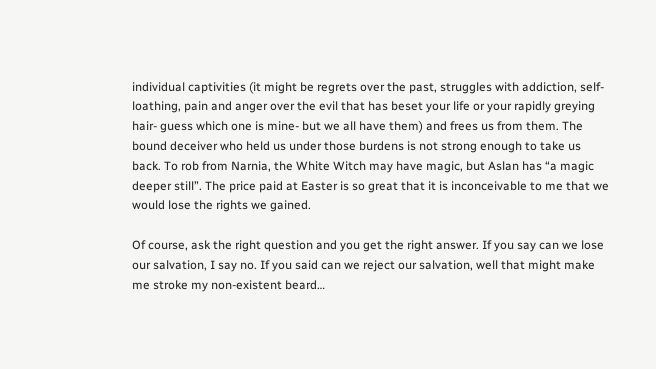individual captivities (it might be regrets over the past, struggles with addiction, self-loathing, pain and anger over the evil that has beset your life or your rapidly greying hair- guess which one is mine- but we all have them) and frees us from them. The bound deceiver who held us under those burdens is not strong enough to take us back. To rob from Narnia, the White Witch may have magic, but Aslan has “a magic deeper still”. The price paid at Easter is so great that it is inconceivable to me that we would lose the rights we gained.

Of course, ask the right question and you get the right answer. If you say can we lose our salvation, I say no. If you said can we reject our salvation, well that might make me stroke my non-existent beard…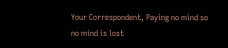Your Correspondent, Paying no mind so no mind is lost